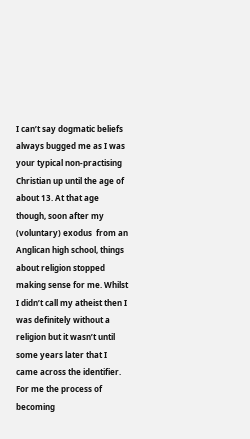I can’t say dogmatic beliefs always bugged me as I was your typical non-practising Christian up until the age of about 13. At that age though, soon after my (voluntary) exodus  from an Anglican high school, things about religion stopped making sense for me. Whilst I didn’t call my atheist then I was definitely without a religion but it wasn’t until some years later that I came across the identifier. For me the process of becoming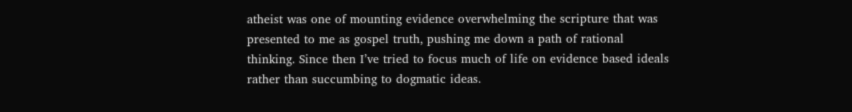atheist was one of mounting evidence overwhelming the scripture that was presented to me as gospel truth, pushing me down a path of rational thinking. Since then I’ve tried to focus much of life on evidence based ideals rather than succumbing to dogmatic ideas.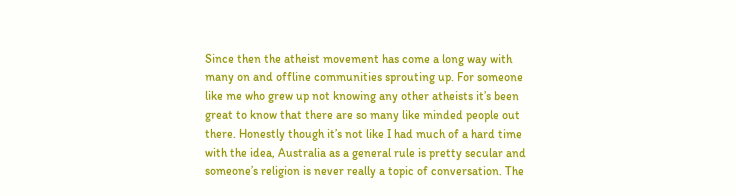Since then the atheist movement has come a long way with many on and offline communities sprouting up. For someone like me who grew up not knowing any other atheists it’s been great to know that there are so many like minded people out there. Honestly though it’s not like I had much of a hard time with the idea, Australia as a general rule is pretty secular and someone’s religion is never really a topic of conversation. The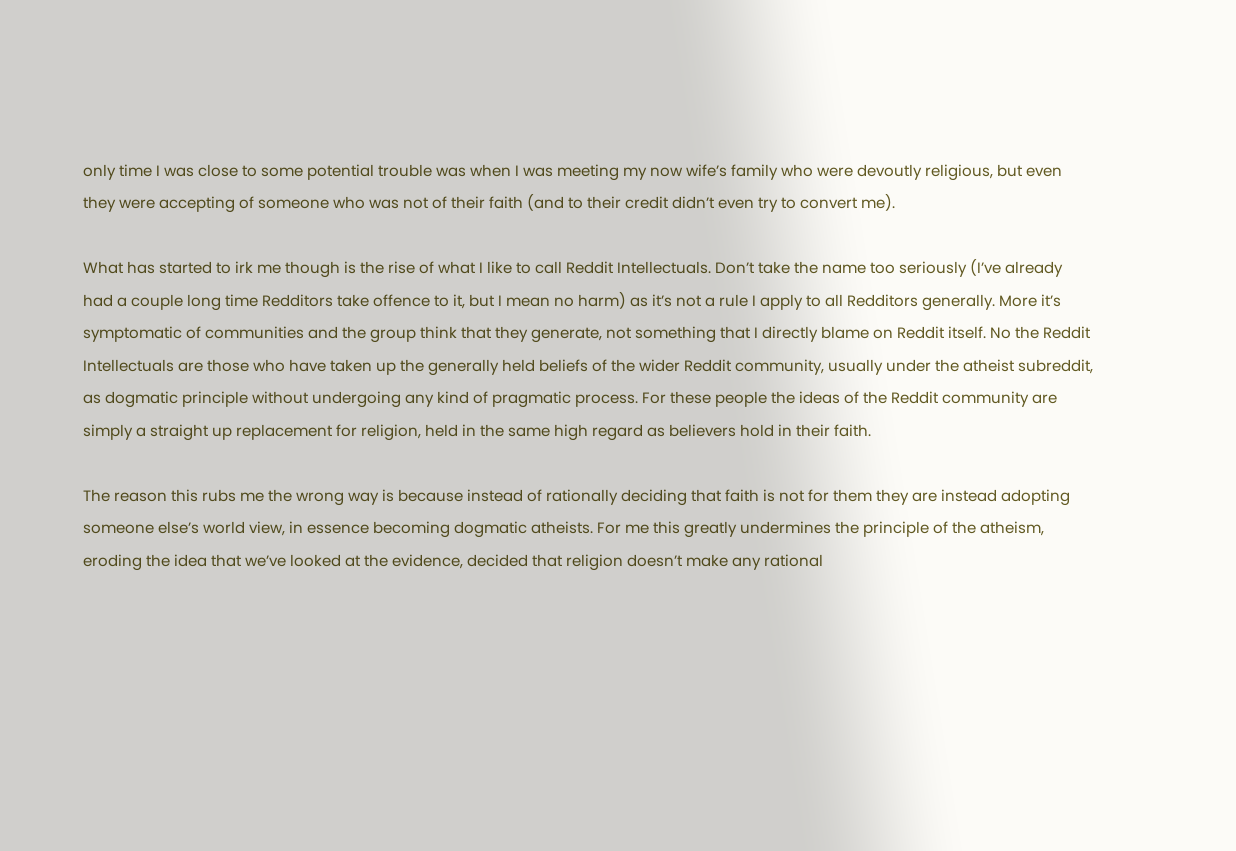only time I was close to some potential trouble was when I was meeting my now wife’s family who were devoutly religious, but even they were accepting of someone who was not of their faith (and to their credit didn’t even try to convert me).

What has started to irk me though is the rise of what I like to call Reddit Intellectuals. Don’t take the name too seriously (I’ve already had a couple long time Redditors take offence to it, but I mean no harm) as it’s not a rule I apply to all Redditors generally. More it’s symptomatic of communities and the group think that they generate, not something that I directly blame on Reddit itself. No the Reddit Intellectuals are those who have taken up the generally held beliefs of the wider Reddit community, usually under the atheist subreddit, as dogmatic principle without undergoing any kind of pragmatic process. For these people the ideas of the Reddit community are simply a straight up replacement for religion, held in the same high regard as believers hold in their faith.

The reason this rubs me the wrong way is because instead of rationally deciding that faith is not for them they are instead adopting someone else’s world view, in essence becoming dogmatic atheists. For me this greatly undermines the principle of the atheism, eroding the idea that we’ve looked at the evidence, decided that religion doesn’t make any rational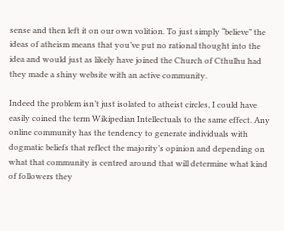sense and then left it on our own volition. To just simply “believe” the ideas of atheism means that you’ve put no rational thought into the idea and would just as likely have joined the Church of Cthulhu had they made a shiny website with an active community.

Indeed the problem isn’t just isolated to atheist circles, I could have easily coined the term Wikipedian Intellectuals to the same effect. Any online community has the tendency to generate individuals with dogmatic beliefs that reflect the majority’s opinion and depending on what that community is centred around that will determine what kind of followers they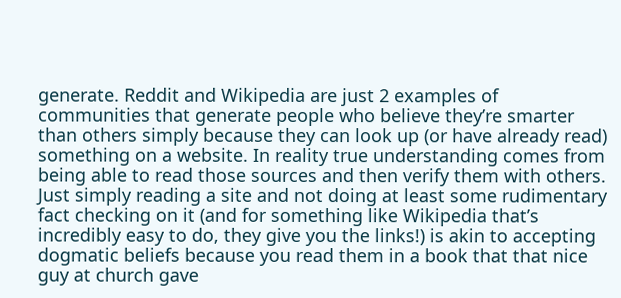generate. Reddit and Wikipedia are just 2 examples of communities that generate people who believe they’re smarter than others simply because they can look up (or have already read) something on a website. In reality true understanding comes from being able to read those sources and then verify them with others. Just simply reading a site and not doing at least some rudimentary fact checking on it (and for something like Wikipedia that’s incredibly easy to do, they give you the links!) is akin to accepting dogmatic beliefs because you read them in a book that that nice guy at church gave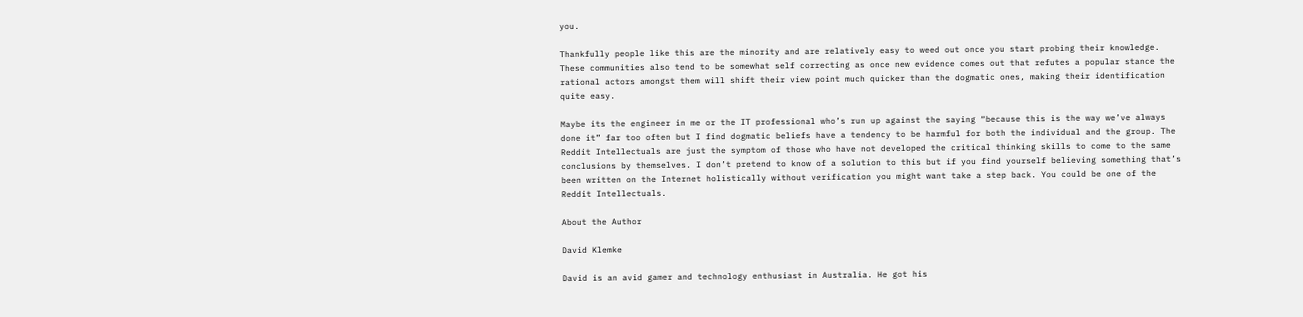you.

Thankfully people like this are the minority and are relatively easy to weed out once you start probing their knowledge. These communities also tend to be somewhat self correcting as once new evidence comes out that refutes a popular stance the rational actors amongst them will shift their view point much quicker than the dogmatic ones, making their identification quite easy.

Maybe its the engineer in me or the IT professional who’s run up against the saying “because this is the way we’ve always done it” far too often but I find dogmatic beliefs have a tendency to be harmful for both the individual and the group. The Reddit Intellectuals are just the symptom of those who have not developed the critical thinking skills to come to the same conclusions by themselves. I don’t pretend to know of a solution to this but if you find yourself believing something that’s been written on the Internet holistically without verification you might want take a step back. You could be one of the Reddit Intellectuals.

About the Author

David Klemke

David is an avid gamer and technology enthusiast in Australia. He got his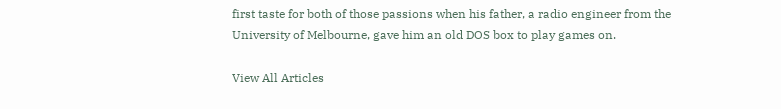first taste for both of those passions when his father, a radio engineer from the University of Melbourne, gave him an old DOS box to play games on.

View All Articles